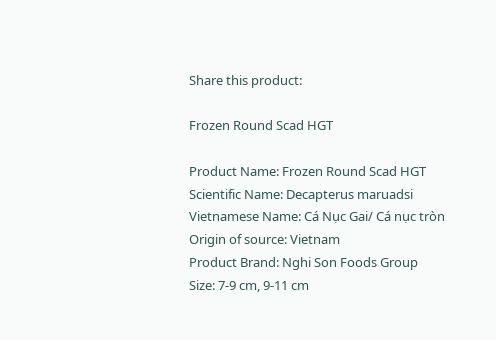Share this product:

Frozen Round Scad HGT

Product Name: Frozen Round Scad HGT
Scientific Name: Decapterus maruadsi
Vietnamese Name: Cá Nục Gai/ Cá nục tròn
Origin of source: Vietnam
Product Brand: Nghi Son Foods Group
Size: 7-9 cm, 9-11 cm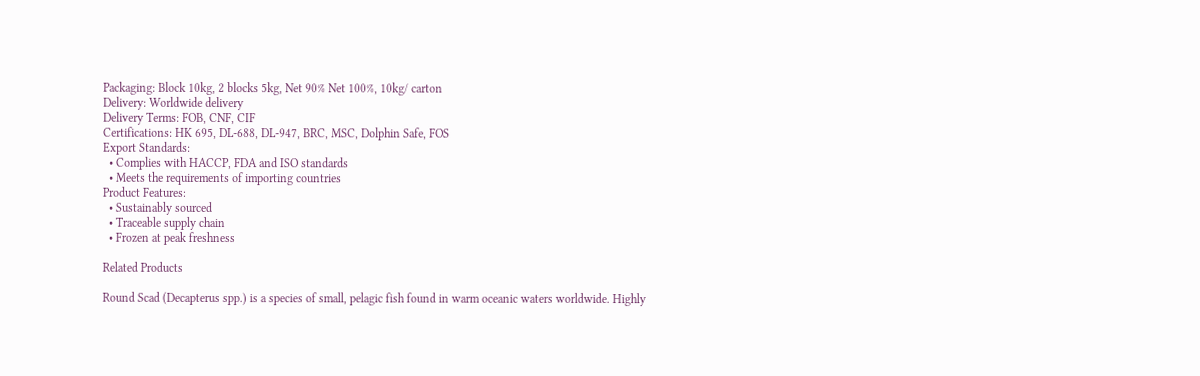Packaging: Block 10kg, 2 blocks 5kg, Net 90% Net 100%, 10kg/ carton
Delivery: Worldwide delivery
Delivery Terms: FOB, CNF, CIF
Certifications: HK 695, DL-688, DL-947, BRC, MSC, Dolphin Safe, FOS
Export Standards:
  • Complies with HACCP, FDA and ISO standards
  • Meets the requirements of importing countries
Product Features:
  • Sustainably sourced
  • Traceable supply chain
  • Frozen at peak freshness

Related Products

Round Scad (Decapterus spp.) is a species of small, pelagic fish found in warm oceanic waters worldwide. Highly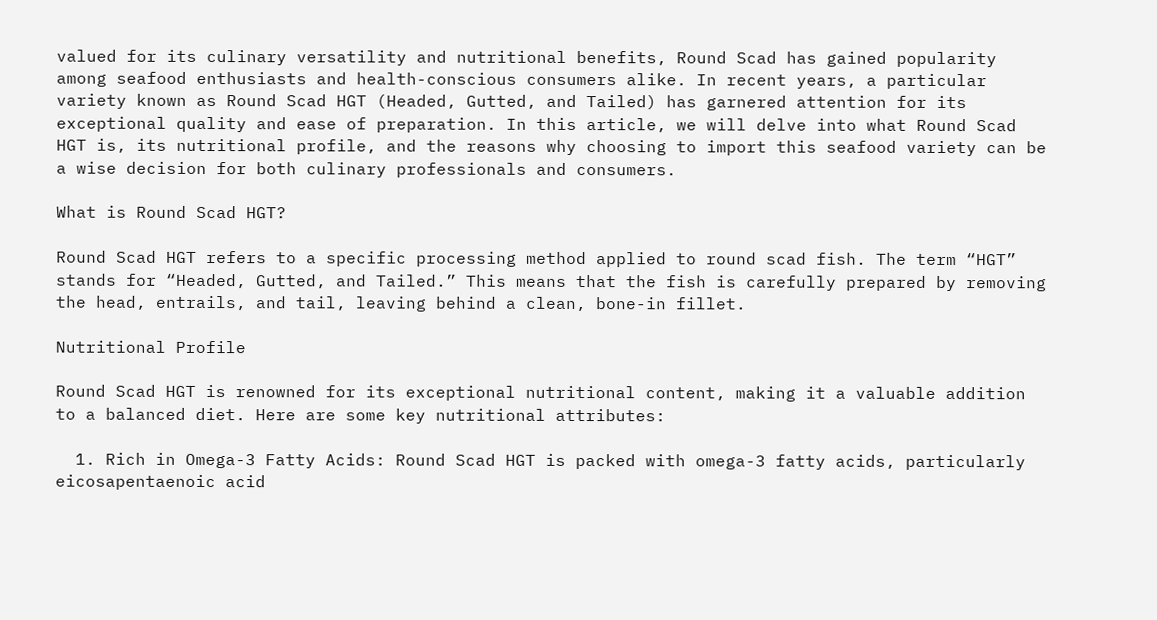valued for its culinary versatility and nutritional benefits, Round Scad has gained popularity among seafood enthusiasts and health-conscious consumers alike. In recent years, a particular variety known as Round Scad HGT (Headed, Gutted, and Tailed) has garnered attention for its exceptional quality and ease of preparation. In this article, we will delve into what Round Scad HGT is, its nutritional profile, and the reasons why choosing to import this seafood variety can be a wise decision for both culinary professionals and consumers.

What is Round Scad HGT?

Round Scad HGT refers to a specific processing method applied to round scad fish. The term “HGT” stands for “Headed, Gutted, and Tailed.” This means that the fish is carefully prepared by removing the head, entrails, and tail, leaving behind a clean, bone-in fillet.

Nutritional Profile

Round Scad HGT is renowned for its exceptional nutritional content, making it a valuable addition to a balanced diet. Here are some key nutritional attributes:

  1. Rich in Omega-3 Fatty Acids: Round Scad HGT is packed with omega-3 fatty acids, particularly eicosapentaenoic acid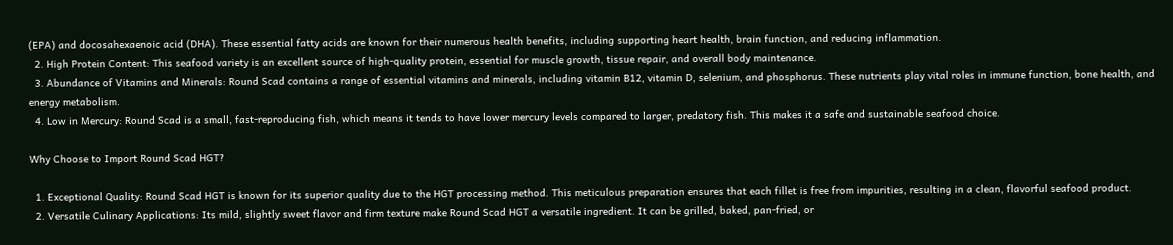(EPA) and docosahexaenoic acid (DHA). These essential fatty acids are known for their numerous health benefits, including supporting heart health, brain function, and reducing inflammation.
  2. High Protein Content: This seafood variety is an excellent source of high-quality protein, essential for muscle growth, tissue repair, and overall body maintenance.
  3. Abundance of Vitamins and Minerals: Round Scad contains a range of essential vitamins and minerals, including vitamin B12, vitamin D, selenium, and phosphorus. These nutrients play vital roles in immune function, bone health, and energy metabolism.
  4. Low in Mercury: Round Scad is a small, fast-reproducing fish, which means it tends to have lower mercury levels compared to larger, predatory fish. This makes it a safe and sustainable seafood choice.

Why Choose to Import Round Scad HGT?

  1. Exceptional Quality: Round Scad HGT is known for its superior quality due to the HGT processing method. This meticulous preparation ensures that each fillet is free from impurities, resulting in a clean, flavorful seafood product.
  2. Versatile Culinary Applications: Its mild, slightly sweet flavor and firm texture make Round Scad HGT a versatile ingredient. It can be grilled, baked, pan-fried, or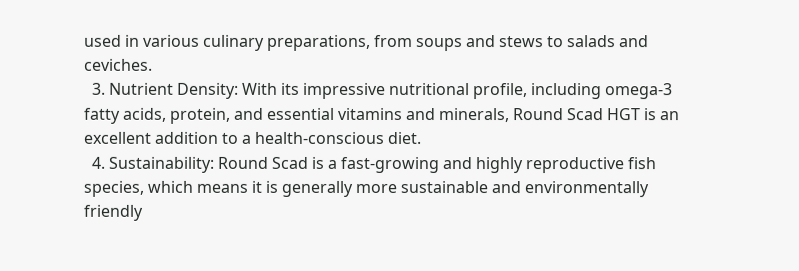used in various culinary preparations, from soups and stews to salads and ceviches.
  3. Nutrient Density: With its impressive nutritional profile, including omega-3 fatty acids, protein, and essential vitamins and minerals, Round Scad HGT is an excellent addition to a health-conscious diet.
  4. Sustainability: Round Scad is a fast-growing and highly reproductive fish species, which means it is generally more sustainable and environmentally friendly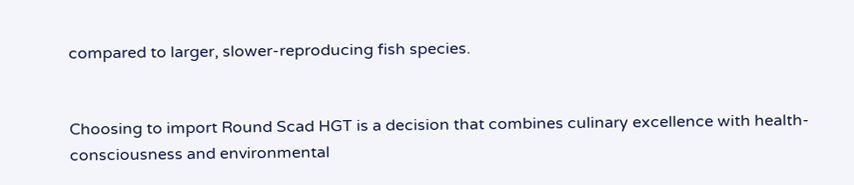compared to larger, slower-reproducing fish species.


Choosing to import Round Scad HGT is a decision that combines culinary excellence with health-consciousness and environmental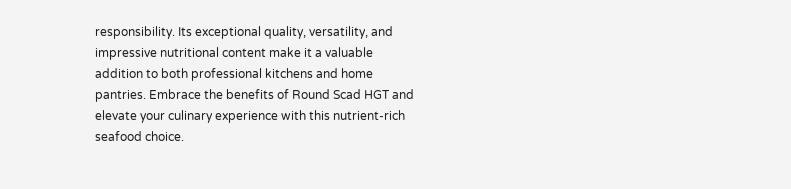responsibility. Its exceptional quality, versatility, and impressive nutritional content make it a valuable addition to both professional kitchens and home pantries. Embrace the benefits of Round Scad HGT and elevate your culinary experience with this nutrient-rich seafood choice.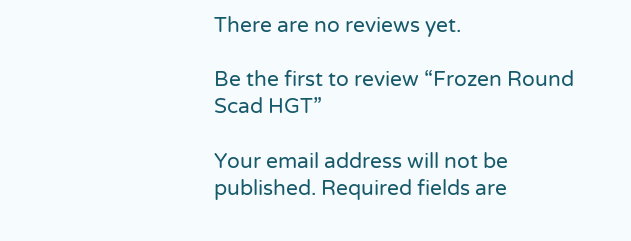There are no reviews yet.

Be the first to review “Frozen Round Scad HGT”

Your email address will not be published. Required fields are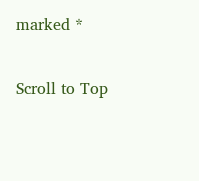marked *

Scroll to Top